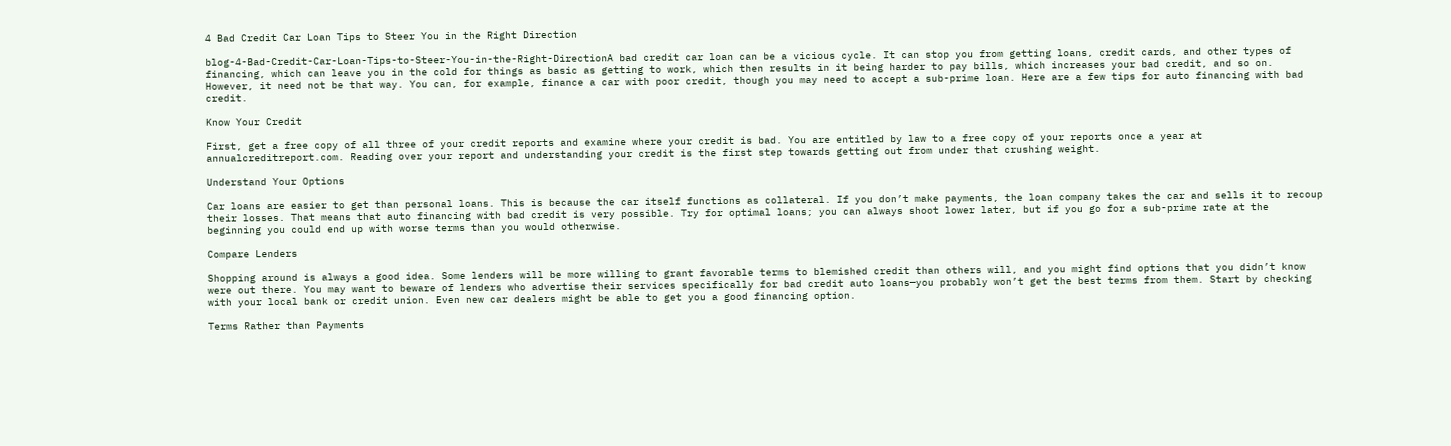4 Bad Credit Car Loan Tips to Steer You in the Right Direction

blog-4-Bad-Credit-Car-Loan-Tips-to-Steer-You-in-the-Right-DirectionA bad credit car loan can be a vicious cycle. It can stop you from getting loans, credit cards, and other types of financing, which can leave you in the cold for things as basic as getting to work, which then results in it being harder to pay bills, which increases your bad credit, and so on. However, it need not be that way. You can, for example, finance a car with poor credit, though you may need to accept a sub-prime loan. Here are a few tips for auto financing with bad credit.

Know Your Credit

First, get a free copy of all three of your credit reports and examine where your credit is bad. You are entitled by law to a free copy of your reports once a year at annualcreditreport.com. Reading over your report and understanding your credit is the first step towards getting out from under that crushing weight.

Understand Your Options

Car loans are easier to get than personal loans. This is because the car itself functions as collateral. If you don’t make payments, the loan company takes the car and sells it to recoup their losses. That means that auto financing with bad credit is very possible. Try for optimal loans; you can always shoot lower later, but if you go for a sub-prime rate at the beginning you could end up with worse terms than you would otherwise.

Compare Lenders

Shopping around is always a good idea. Some lenders will be more willing to grant favorable terms to blemished credit than others will, and you might find options that you didn’t know were out there. You may want to beware of lenders who advertise their services specifically for bad credit auto loans—you probably won’t get the best terms from them. Start by checking with your local bank or credit union. Even new car dealers might be able to get you a good financing option.

Terms Rather than Payments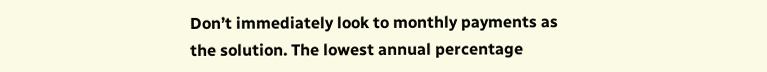Don’t immediately look to monthly payments as the solution. The lowest annual percentage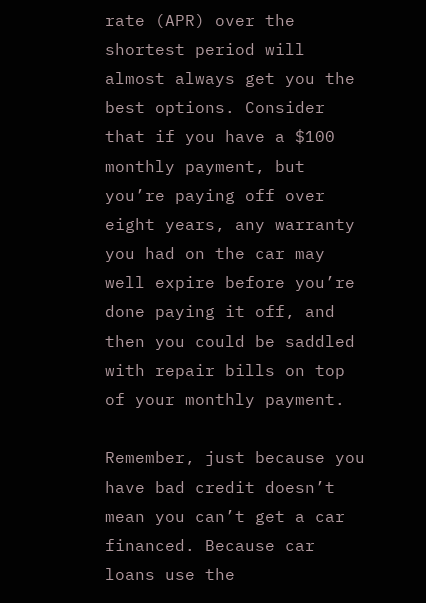rate (APR) over the shortest period will almost always get you the best options. Consider that if you have a $100 monthly payment, but you’re paying off over eight years, any warranty you had on the car may well expire before you’re done paying it off, and then you could be saddled with repair bills on top of your monthly payment.

Remember, just because you have bad credit doesn’t mean you can’t get a car financed. Because car loans use the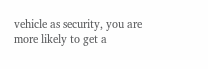vehicle as security, you are more likely to get a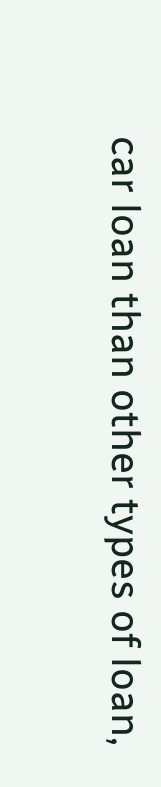car loan than other types of loan,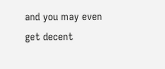and you may even get decent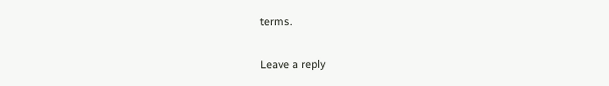terms.

Leave a reply